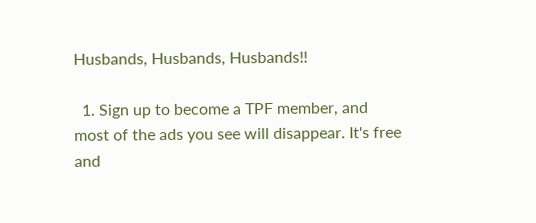Husbands, Husbands, Husbands!!

  1. Sign up to become a TPF member, and most of the ads you see will disappear. It's free and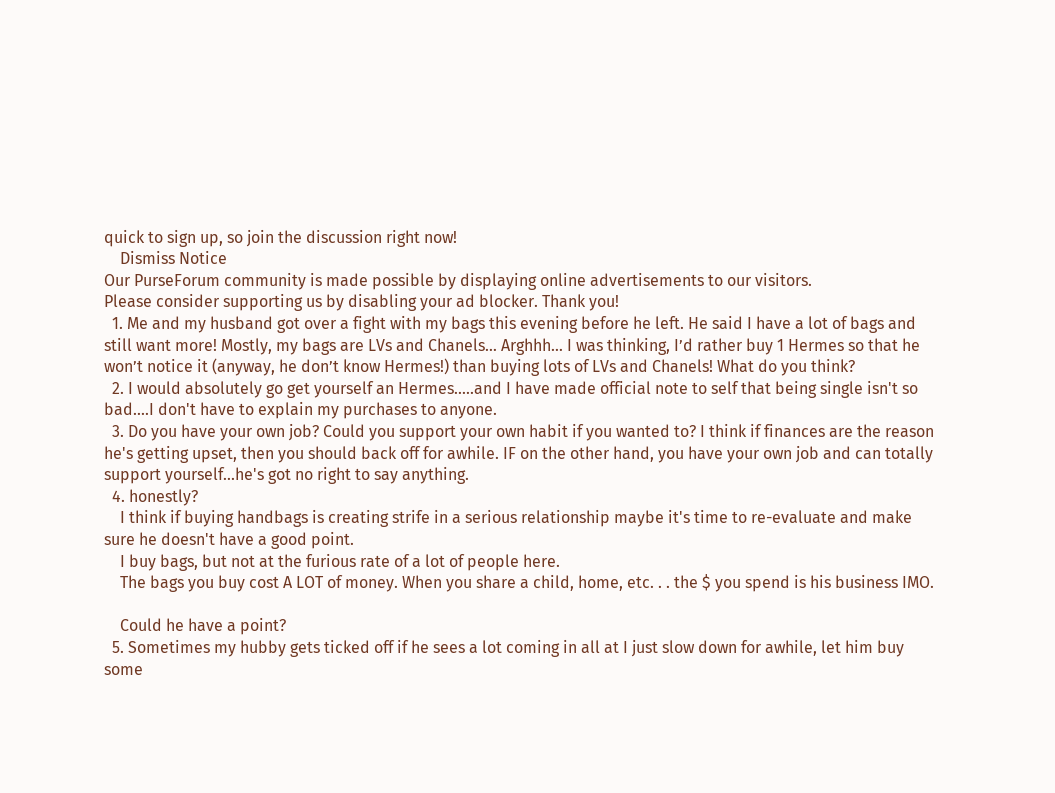quick to sign up, so join the discussion right now!
    Dismiss Notice
Our PurseForum community is made possible by displaying online advertisements to our visitors.
Please consider supporting us by disabling your ad blocker. Thank you!
  1. Me and my husband got over a fight with my bags this evening before he left. He said I have a lot of bags and still want more! Mostly, my bags are LVs and Chanels… Arghhh… I was thinking, I’d rather buy 1 Hermes so that he won’t notice it (anyway, he don’t know Hermes!) than buying lots of LVs and Chanels! What do you think?
  2. I would absolutely go get yourself an Hermes.....and I have made official note to self that being single isn't so bad....I don't have to explain my purchases to anyone.
  3. Do you have your own job? Could you support your own habit if you wanted to? I think if finances are the reason he's getting upset, then you should back off for awhile. IF on the other hand, you have your own job and can totally support yourself...he's got no right to say anything.
  4. honestly?
    I think if buying handbags is creating strife in a serious relationship maybe it's time to re-evaluate and make sure he doesn't have a good point.
    I buy bags, but not at the furious rate of a lot of people here.
    The bags you buy cost A LOT of money. When you share a child, home, etc. . . the $ you spend is his business IMO.

    Could he have a point?
  5. Sometimes my hubby gets ticked off if he sees a lot coming in all at I just slow down for awhile, let him buy some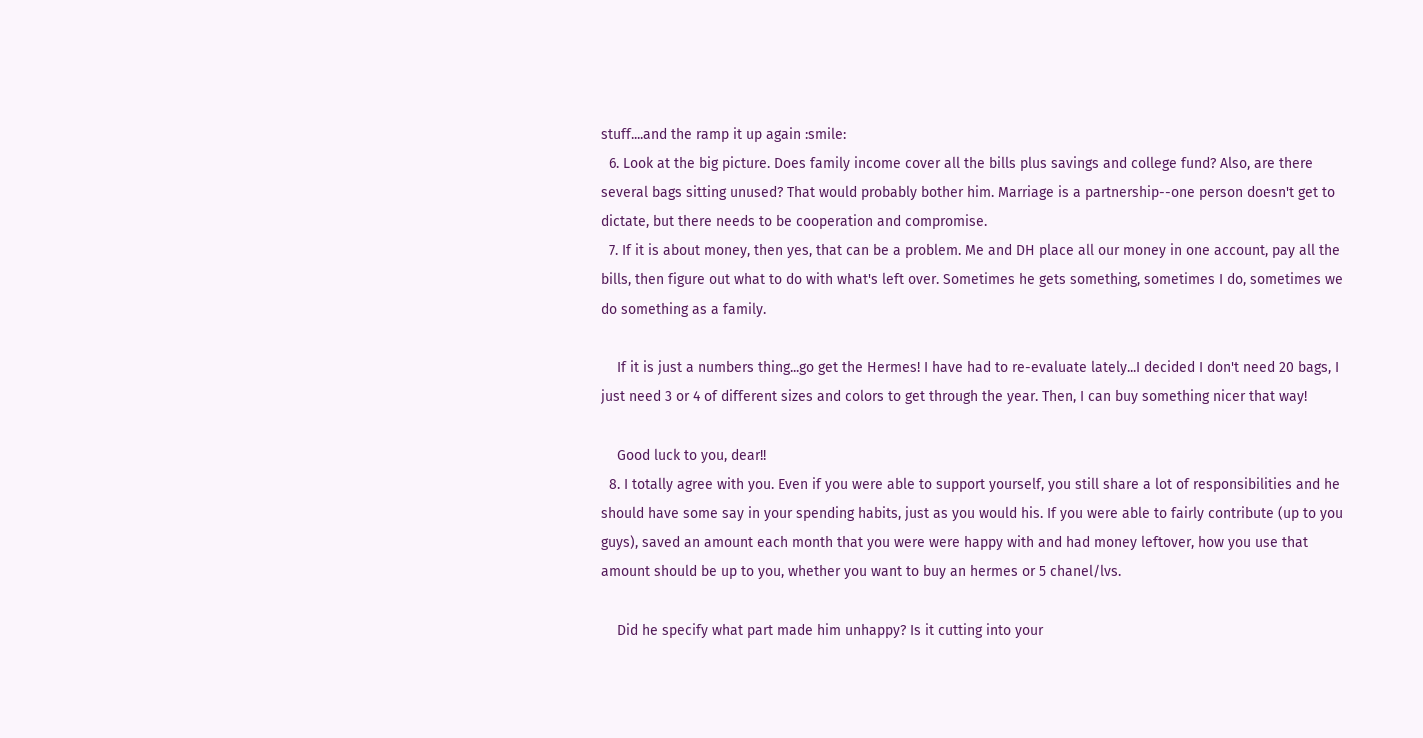stuff....and the ramp it up again :smile:
  6. Look at the big picture. Does family income cover all the bills plus savings and college fund? Also, are there several bags sitting unused? That would probably bother him. Marriage is a partnership--one person doesn't get to dictate, but there needs to be cooperation and compromise.
  7. If it is about money, then yes, that can be a problem. Me and DH place all our money in one account, pay all the bills, then figure out what to do with what's left over. Sometimes he gets something, sometimes I do, sometimes we do something as a family.

    If it is just a numbers thing...go get the Hermes! I have had to re-evaluate lately...I decided I don't need 20 bags, I just need 3 or 4 of different sizes and colors to get through the year. Then, I can buy something nicer that way!

    Good luck to you, dear!!
  8. I totally agree with you. Even if you were able to support yourself, you still share a lot of responsibilities and he should have some say in your spending habits, just as you would his. If you were able to fairly contribute (up to you guys), saved an amount each month that you were were happy with and had money leftover, how you use that amount should be up to you, whether you want to buy an hermes or 5 chanel/lvs.

    Did he specify what part made him unhappy? Is it cutting into your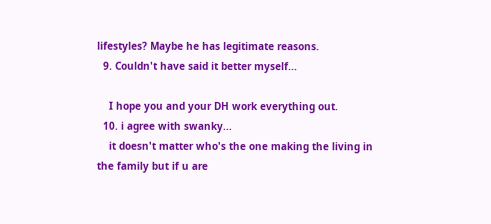lifestyles? Maybe he has legitimate reasons.
  9. Couldn't have said it better myself...

    I hope you and your DH work everything out.
  10. i agree with swanky...
    it doesn't matter who's the one making the living in the family but if u are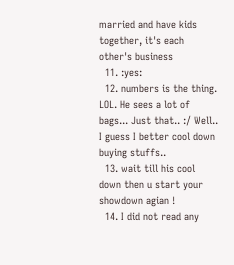married and have kids together, it's each other's business
  11. :yes:
  12. numbers is the thing. LOL. He sees a lot of bags... Just that.. :/ Well.. I guess I better cool down buying stuffs..
  13. wait till his cool down then u start your showdown agian !
  14. I did not read any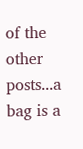of the other posts...a bag is a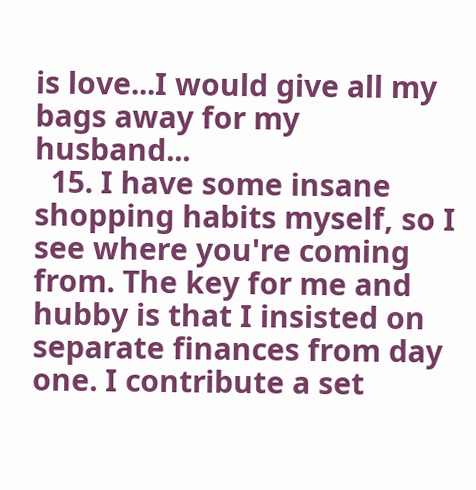is love...I would give all my bags away for my husband...
  15. I have some insane shopping habits myself, so I see where you're coming from. The key for me and hubby is that I insisted on separate finances from day one. I contribute a set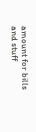amount for bills and stuff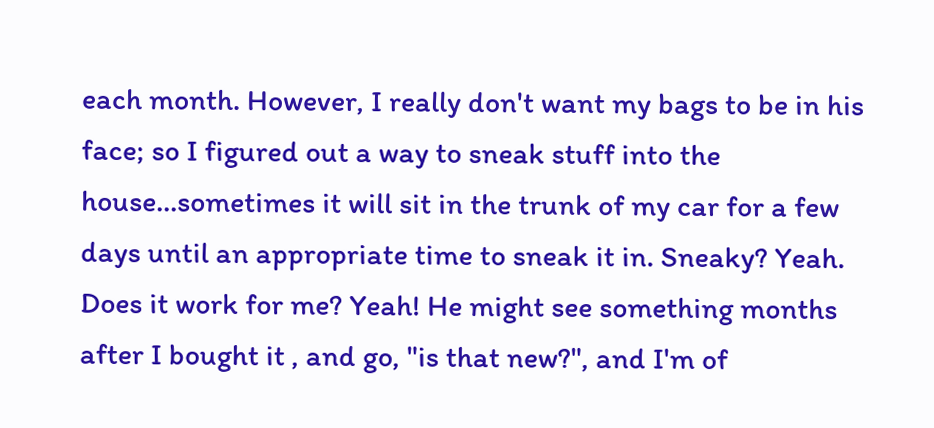each month. However, I really don't want my bags to be in his face; so I figured out a way to sneak stuff into the house...sometimes it will sit in the trunk of my car for a few days until an appropriate time to sneak it in. Sneaky? Yeah. Does it work for me? Yeah! He might see something months after I bought it , and go, "is that new?", and I'm of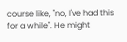course like, "no, I've had this for a while". He might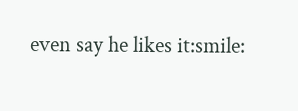even say he likes it:smile: